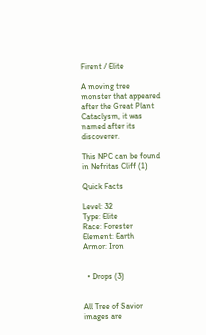Firent / Elite

A moving tree monster that appeared after the Great Plant Cataclysm, it was named after its discoverer.

This NPC can be found in Nefritas Cliff (1)

Quick Facts

Level: 32
Type: Elite
Race: Forester
Element: Earth
Armor: Iron


  • Drops (3)


All Tree of Savior images are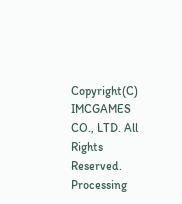Copyright(C) IMCGAMES CO., LTD. All Rights Reserved.
Processing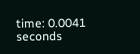time: 0.0041 seconds